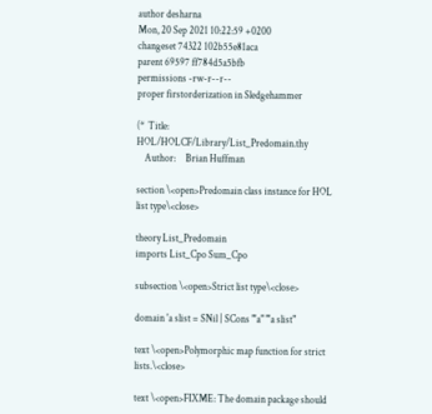author desharna
Mon, 20 Sep 2021 10:22:59 +0200
changeset 74322 102b55e81aca
parent 69597 ff784d5a5bfb
permissions -rw-r--r--
proper firstorderization in Sledgehammer

(*  Title:      HOL/HOLCF/Library/List_Predomain.thy
    Author:     Brian Huffman

section \<open>Predomain class instance for HOL list type\<close>

theory List_Predomain
imports List_Cpo Sum_Cpo

subsection \<open>Strict list type\<close>

domain 'a slist = SNil | SCons "'a" "'a slist"

text \<open>Polymorphic map function for strict lists.\<close>

text \<open>FIXME: The domain package should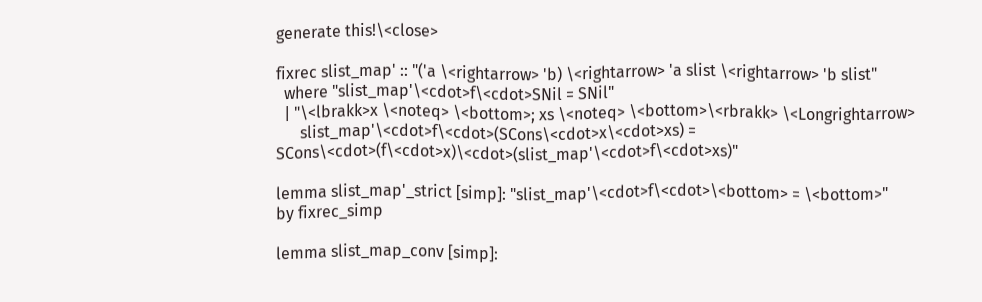generate this!\<close>

fixrec slist_map' :: "('a \<rightarrow> 'b) \<rightarrow> 'a slist \<rightarrow> 'b slist"
  where "slist_map'\<cdot>f\<cdot>SNil = SNil"
  | "\<lbrakk>x \<noteq> \<bottom>; xs \<noteq> \<bottom>\<rbrakk> \<Longrightarrow>
      slist_map'\<cdot>f\<cdot>(SCons\<cdot>x\<cdot>xs) = SCons\<cdot>(f\<cdot>x)\<cdot>(slist_map'\<cdot>f\<cdot>xs)"

lemma slist_map'_strict [simp]: "slist_map'\<cdot>f\<cdot>\<bottom> = \<bottom>"
by fixrec_simp

lemma slist_map_conv [simp]: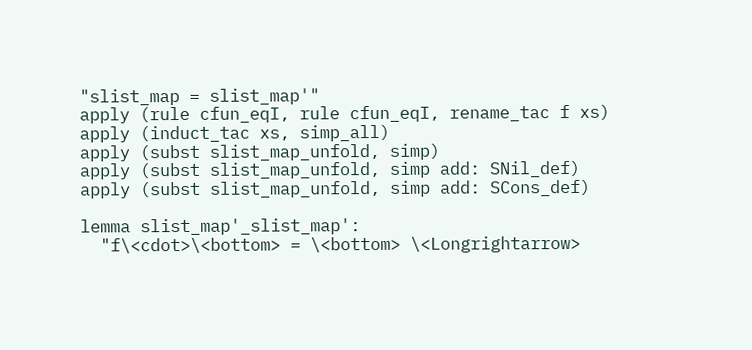"slist_map = slist_map'"
apply (rule cfun_eqI, rule cfun_eqI, rename_tac f xs)
apply (induct_tac xs, simp_all)
apply (subst slist_map_unfold, simp)
apply (subst slist_map_unfold, simp add: SNil_def)
apply (subst slist_map_unfold, simp add: SCons_def)

lemma slist_map'_slist_map':
  "f\<cdot>\<bottom> = \<bottom> \<Longrightarrow>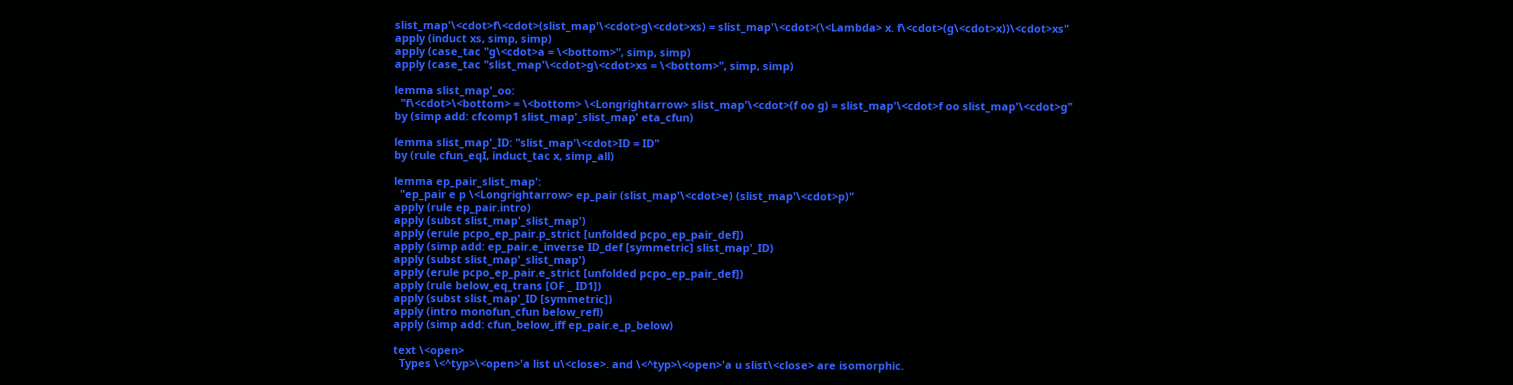slist_map'\<cdot>f\<cdot>(slist_map'\<cdot>g\<cdot>xs) = slist_map'\<cdot>(\<Lambda> x. f\<cdot>(g\<cdot>x))\<cdot>xs"
apply (induct xs, simp, simp)
apply (case_tac "g\<cdot>a = \<bottom>", simp, simp)
apply (case_tac "slist_map'\<cdot>g\<cdot>xs = \<bottom>", simp, simp)

lemma slist_map'_oo:
  "f\<cdot>\<bottom> = \<bottom> \<Longrightarrow> slist_map'\<cdot>(f oo g) = slist_map'\<cdot>f oo slist_map'\<cdot>g"
by (simp add: cfcomp1 slist_map'_slist_map' eta_cfun)

lemma slist_map'_ID: "slist_map'\<cdot>ID = ID"
by (rule cfun_eqI, induct_tac x, simp_all)

lemma ep_pair_slist_map':
  "ep_pair e p \<Longrightarrow> ep_pair (slist_map'\<cdot>e) (slist_map'\<cdot>p)"
apply (rule ep_pair.intro)
apply (subst slist_map'_slist_map')
apply (erule pcpo_ep_pair.p_strict [unfolded pcpo_ep_pair_def])
apply (simp add: ep_pair.e_inverse ID_def [symmetric] slist_map'_ID)
apply (subst slist_map'_slist_map')
apply (erule pcpo_ep_pair.e_strict [unfolded pcpo_ep_pair_def])
apply (rule below_eq_trans [OF _ ID1])
apply (subst slist_map'_ID [symmetric])
apply (intro monofun_cfun below_refl)
apply (simp add: cfun_below_iff ep_pair.e_p_below)

text \<open>
  Types \<^typ>\<open>'a list u\<close>. and \<^typ>\<open>'a u slist\<close> are isomorphic.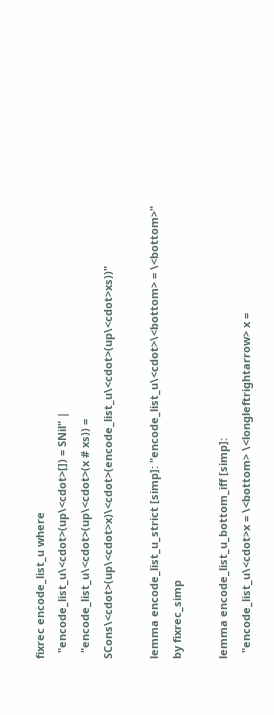fixrec encode_list_u where
  "encode_list_u\<cdot>(up\<cdot>[]) = SNil" |
  "encode_list_u\<cdot>(up\<cdot>(x # xs)) = SCons\<cdot>(up\<cdot>x)\<cdot>(encode_list_u\<cdot>(up\<cdot>xs))"

lemma encode_list_u_strict [simp]: "encode_list_u\<cdot>\<bottom> = \<bottom>"
by fixrec_simp

lemma encode_list_u_bottom_iff [simp]:
  "encode_list_u\<cdot>x = \<bottom> \<longleftrightarrow> x =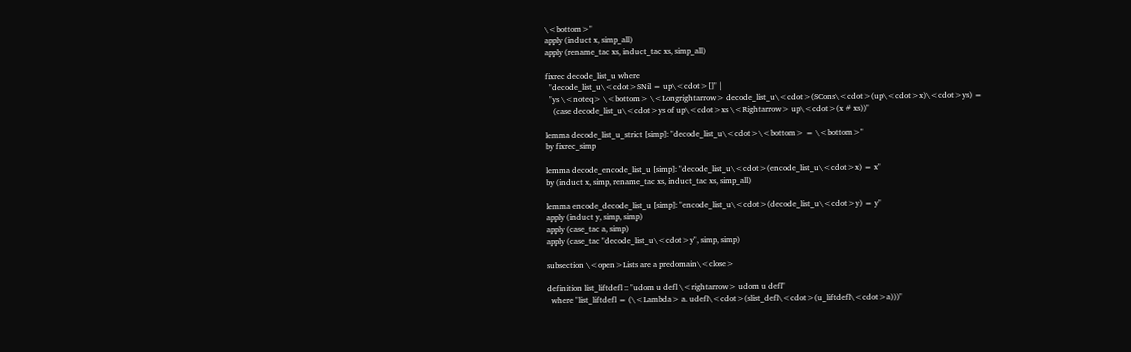\<bottom>"
apply (induct x, simp_all)
apply (rename_tac xs, induct_tac xs, simp_all)

fixrec decode_list_u where
  "decode_list_u\<cdot>SNil = up\<cdot>[]" |
  "ys \<noteq> \<bottom> \<Longrightarrow> decode_list_u\<cdot>(SCons\<cdot>(up\<cdot>x)\<cdot>ys) =
    (case decode_list_u\<cdot>ys of up\<cdot>xs \<Rightarrow> up\<cdot>(x # xs))"

lemma decode_list_u_strict [simp]: "decode_list_u\<cdot>\<bottom> = \<bottom>"
by fixrec_simp

lemma decode_encode_list_u [simp]: "decode_list_u\<cdot>(encode_list_u\<cdot>x) = x"
by (induct x, simp, rename_tac xs, induct_tac xs, simp_all)

lemma encode_decode_list_u [simp]: "encode_list_u\<cdot>(decode_list_u\<cdot>y) = y"
apply (induct y, simp, simp)
apply (case_tac a, simp)
apply (case_tac "decode_list_u\<cdot>y", simp, simp)

subsection \<open>Lists are a predomain\<close>

definition list_liftdefl :: "udom u defl \<rightarrow> udom u defl"
  where "list_liftdefl = (\<Lambda> a. udefl\<cdot>(slist_defl\<cdot>(u_liftdefl\<cdot>a)))"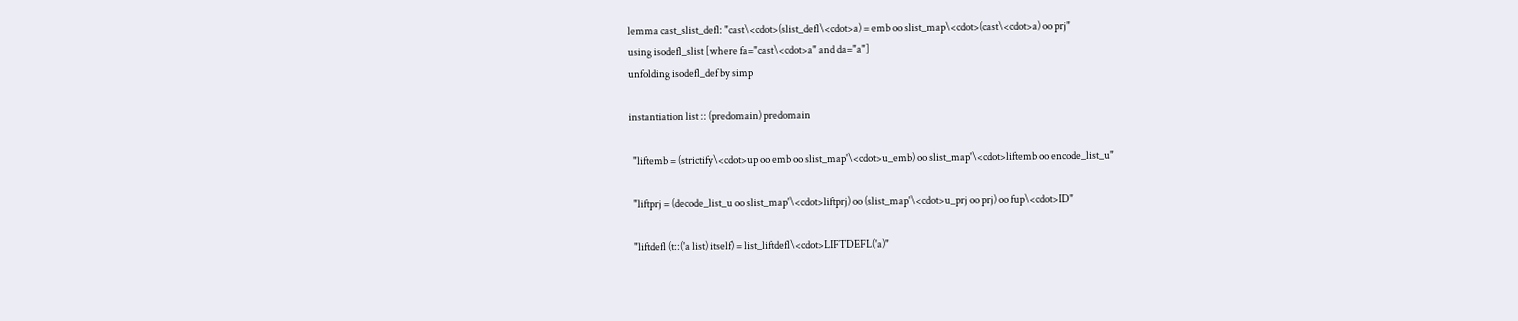lemma cast_slist_defl: "cast\<cdot>(slist_defl\<cdot>a) = emb oo slist_map\<cdot>(cast\<cdot>a) oo prj"
using isodefl_slist [where fa="cast\<cdot>a" and da="a"]
unfolding isodefl_def by simp

instantiation list :: (predomain) predomain

  "liftemb = (strictify\<cdot>up oo emb oo slist_map'\<cdot>u_emb) oo slist_map'\<cdot>liftemb oo encode_list_u"

  "liftprj = (decode_list_u oo slist_map'\<cdot>liftprj) oo (slist_map'\<cdot>u_prj oo prj) oo fup\<cdot>ID"

  "liftdefl (t::('a list) itself) = list_liftdefl\<cdot>LIFTDEFL('a)"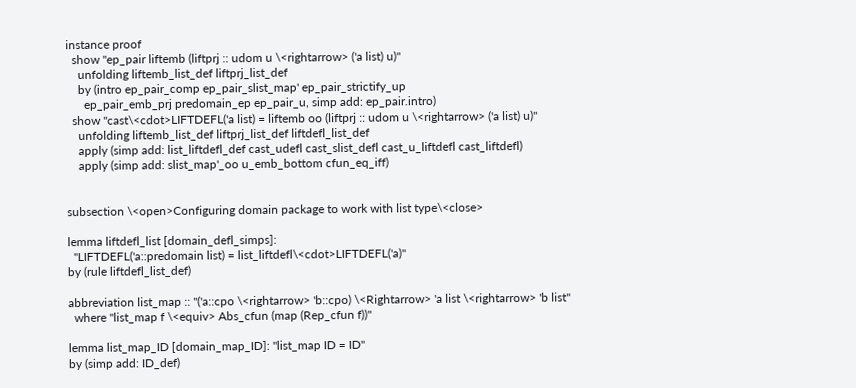instance proof
  show "ep_pair liftemb (liftprj :: udom u \<rightarrow> ('a list) u)"
    unfolding liftemb_list_def liftprj_list_def
    by (intro ep_pair_comp ep_pair_slist_map' ep_pair_strictify_up
      ep_pair_emb_prj predomain_ep ep_pair_u, simp add: ep_pair.intro)
  show "cast\<cdot>LIFTDEFL('a list) = liftemb oo (liftprj :: udom u \<rightarrow> ('a list) u)"
    unfolding liftemb_list_def liftprj_list_def liftdefl_list_def
    apply (simp add: list_liftdefl_def cast_udefl cast_slist_defl cast_u_liftdefl cast_liftdefl)
    apply (simp add: slist_map'_oo u_emb_bottom cfun_eq_iff)


subsection \<open>Configuring domain package to work with list type\<close>

lemma liftdefl_list [domain_defl_simps]:
  "LIFTDEFL('a::predomain list) = list_liftdefl\<cdot>LIFTDEFL('a)"
by (rule liftdefl_list_def)

abbreviation list_map :: "('a::cpo \<rightarrow> 'b::cpo) \<Rightarrow> 'a list \<rightarrow> 'b list"
  where "list_map f \<equiv> Abs_cfun (map (Rep_cfun f))"

lemma list_map_ID [domain_map_ID]: "list_map ID = ID"
by (simp add: ID_def)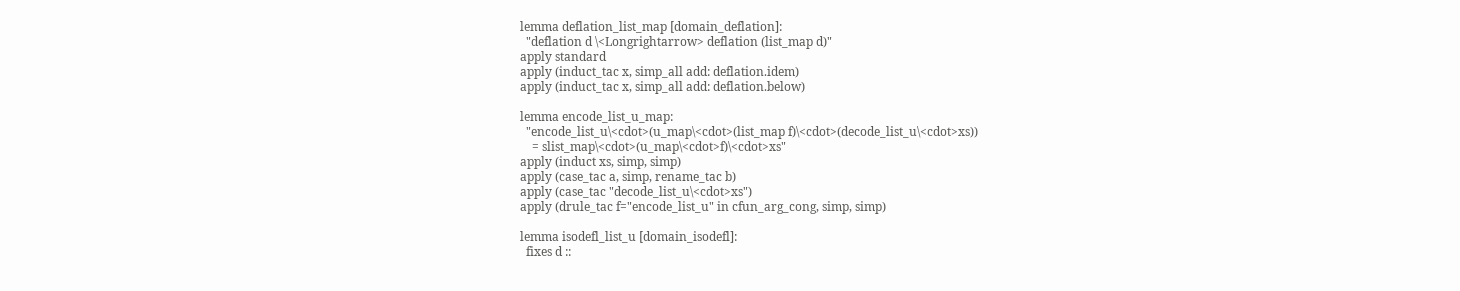lemma deflation_list_map [domain_deflation]:
  "deflation d \<Longrightarrow> deflation (list_map d)"
apply standard
apply (induct_tac x, simp_all add: deflation.idem)
apply (induct_tac x, simp_all add: deflation.below)

lemma encode_list_u_map:
  "encode_list_u\<cdot>(u_map\<cdot>(list_map f)\<cdot>(decode_list_u\<cdot>xs))
    = slist_map\<cdot>(u_map\<cdot>f)\<cdot>xs"
apply (induct xs, simp, simp)
apply (case_tac a, simp, rename_tac b)
apply (case_tac "decode_list_u\<cdot>xs")
apply (drule_tac f="encode_list_u" in cfun_arg_cong, simp, simp)

lemma isodefl_list_u [domain_isodefl]:
  fixes d ::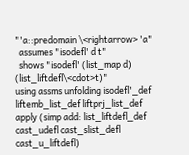"'a::predomain \<rightarrow> 'a"
  assumes "isodefl' d t"
  shows "isodefl' (list_map d) (list_liftdefl\<cdot>t)"
using assms unfolding isodefl'_def liftemb_list_def liftprj_list_def
apply (simp add: list_liftdefl_def cast_udefl cast_slist_defl cast_u_liftdefl)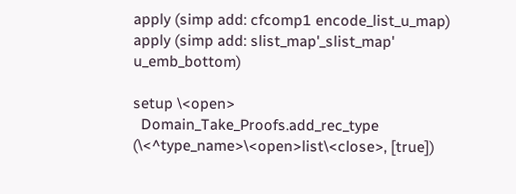apply (simp add: cfcomp1 encode_list_u_map)
apply (simp add: slist_map'_slist_map' u_emb_bottom)

setup \<open>
  Domain_Take_Proofs.add_rec_type (\<^type_name>\<open>list\<close>, [true])